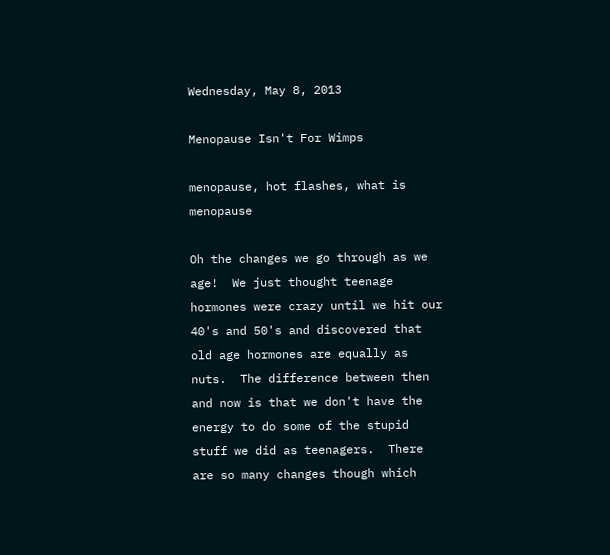Wednesday, May 8, 2013

Menopause Isn't For Wimps

menopause, hot flashes, what is menopause

Oh the changes we go through as we age!  We just thought teenage hormones were crazy until we hit our 40's and 50's and discovered that old age hormones are equally as nuts.  The difference between then and now is that we don't have the energy to do some of the stupid stuff we did as teenagers.  There are so many changes though which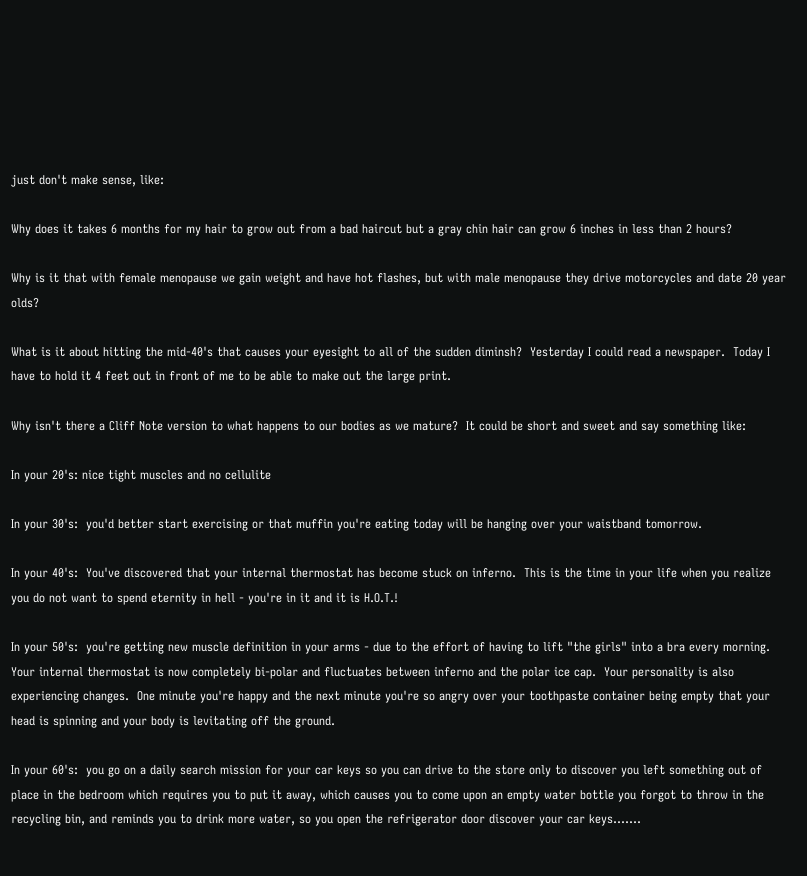just don't make sense, like:

Why does it takes 6 months for my hair to grow out from a bad haircut but a gray chin hair can grow 6 inches in less than 2 hours?

Why is it that with female menopause we gain weight and have hot flashes, but with male menopause they drive motorcycles and date 20 year olds?

What is it about hitting the mid-40's that causes your eyesight to all of the sudden diminsh?  Yesterday I could read a newspaper.  Today I have to hold it 4 feet out in front of me to be able to make out the large print.

Why isn't there a Cliff Note version to what happens to our bodies as we mature?  It could be short and sweet and say something like:

In your 20's: nice tight muscles and no cellulite

In your 30's:  you'd better start exercising or that muffin you're eating today will be hanging over your waistband tomorrow.

In your 40's:  You've discovered that your internal thermostat has become stuck on inferno.  This is the time in your life when you realize you do not want to spend eternity in hell - you're in it and it is H.O.T.!

In your 50's:  you're getting new muscle definition in your arms - due to the effort of having to lift "the girls" into a bra every morning.  Your internal thermostat is now completely bi-polar and fluctuates between inferno and the polar ice cap.  Your personality is also experiencing changes.  One minute you're happy and the next minute you're so angry over your toothpaste container being empty that your head is spinning and your body is levitating off the ground.

In your 60's:  you go on a daily search mission for your car keys so you can drive to the store only to discover you left something out of place in the bedroom which requires you to put it away, which causes you to come upon an empty water bottle you forgot to throw in the recycling bin, and reminds you to drink more water, so you open the refrigerator door discover your car keys.......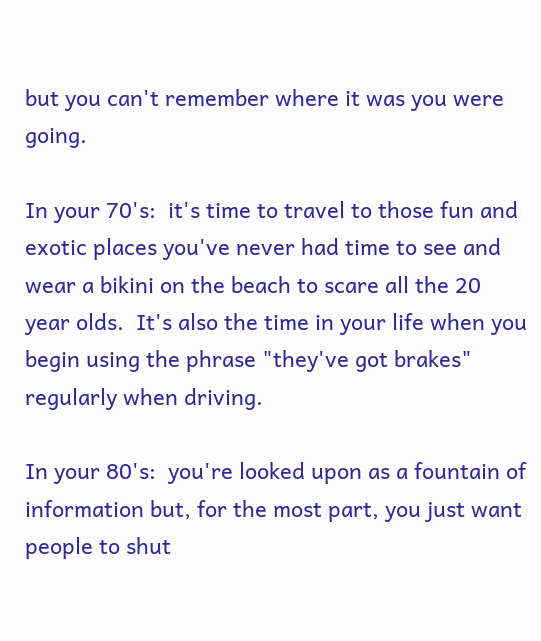but you can't remember where it was you were going.

In your 70's:  it's time to travel to those fun and exotic places you've never had time to see and wear a bikini on the beach to scare all the 20 year olds.  It's also the time in your life when you begin using the phrase "they've got brakes" regularly when driving.

In your 80's:  you're looked upon as a fountain of information but, for the most part, you just want people to shut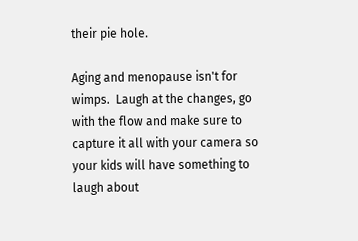their pie hole.

Aging and menopause isn't for wimps.  Laugh at the changes, go with the flow and make sure to capture it all with your camera so your kids will have something to laugh about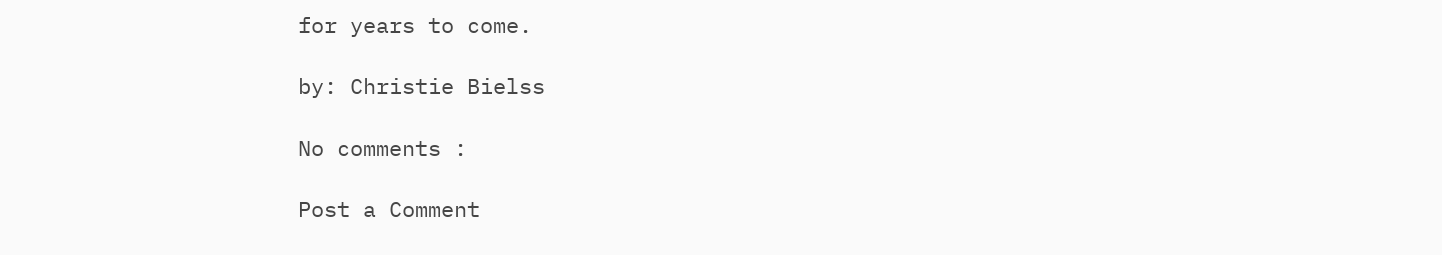for years to come.

by: Christie Bielss

No comments :

Post a Comment